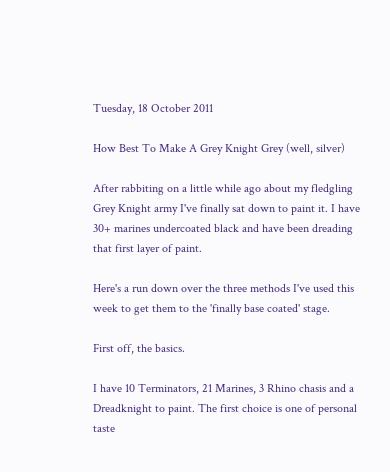Tuesday, 18 October 2011

How Best To Make A Grey Knight Grey (well, silver)

After rabbiting on a little while ago about my fledgling Grey Knight army I've finally sat down to paint it. I have 30+ marines undercoated black and have been dreading that first layer of paint.

Here's a run down over the three methods I've used this week to get them to the 'finally base coated' stage.

First off, the basics.

I have 10 Terminators, 21 Marines, 3 Rhino chasis and a Dreadknight to paint. The first choice is one of personal taste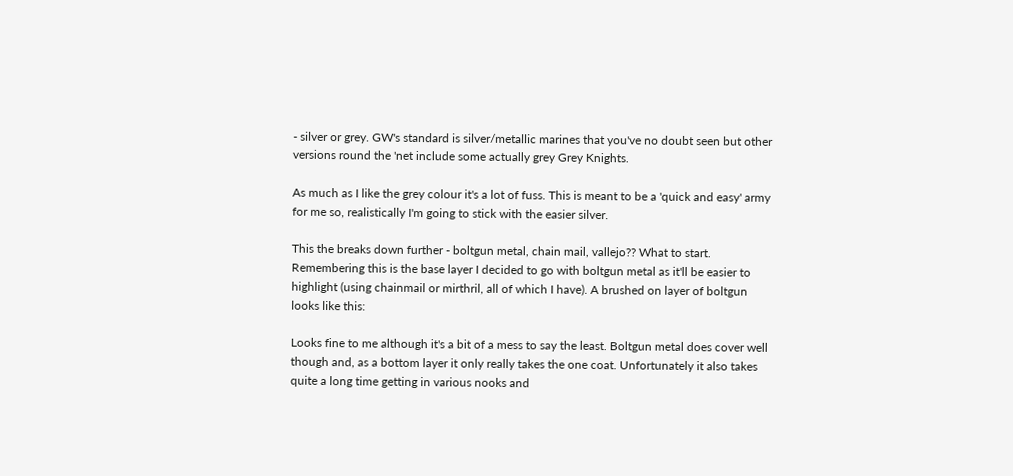- silver or grey. GW's standard is silver/metallic marines that you've no doubt seen but other versions round the 'net include some actually grey Grey Knights.

As much as I like the grey colour it's a lot of fuss. This is meant to be a 'quick and easy' army for me so, realistically I'm going to stick with the easier silver.

This the breaks down further - boltgun metal, chain mail, vallejo?? What to start. Remembering this is the base layer I decided to go with boltgun metal as it'll be easier to highlight (using chainmail or mirthril, all of which I have). A brushed on layer of boltgun looks like this:

Looks fine to me although it's a bit of a mess to say the least. Boltgun metal does cover well though and, as a bottom layer it only really takes the one coat. Unfortunately it also takes quite a long time getting in various nooks and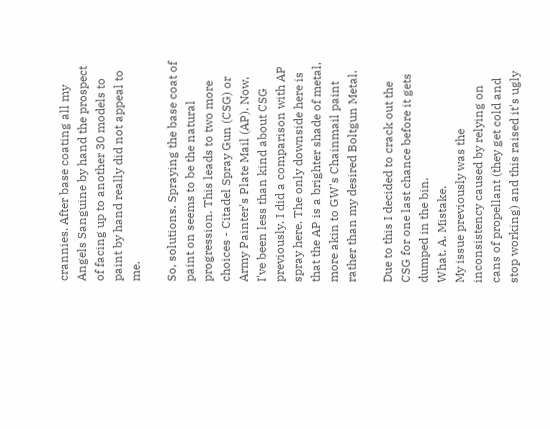crannies. After base coating all my Angels Sanguine by hand the prospect of facing up to another 30 models to paint by hand really did not appeal to me.

So, solutions. Spraying the base coat of paint on seems to be the natural progression. This leads to two more choices - Citadel Spray Gun (CSG) or Army Painter's Plate Mail (AP). Now, I've been less than kind about CSG previously. I did a comparison with AP spray here. The only downside here is that the AP is a brighter shade of metal, more akin to GW's Chainmail paint rather than my desired Boltgun Metal.

Due to this I decided to crack out the CSG for one last chance before it gets dumped in the bin.
What. A. Mistake.
My issue previously was the inconsistency caused by relying on cans of propellant (they get cold and stop working) and this raised it's ugly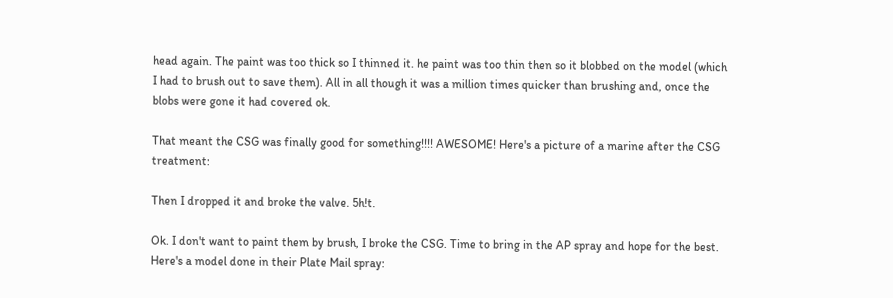head again. The paint was too thick so I thinned it. he paint was too thin then so it blobbed on the model (which I had to brush out to save them). All in all though it was a million times quicker than brushing and, once the blobs were gone it had covered ok.

That meant the CSG was finally good for something!!!! AWESOME! Here's a picture of a marine after the CSG treatment:

Then I dropped it and broke the valve. 5h!t.

Ok. I don't want to paint them by brush, I broke the CSG. Time to bring in the AP spray and hope for the best. Here's a model done in their Plate Mail spray: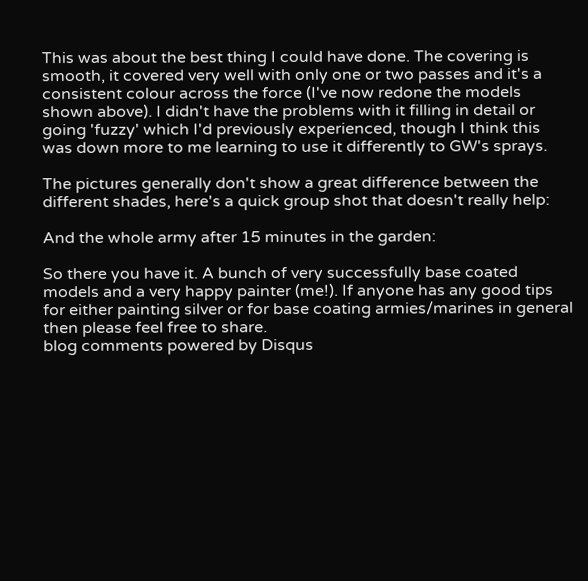This was about the best thing I could have done. The covering is smooth, it covered very well with only one or two passes and it's a consistent colour across the force (I've now redone the models shown above). I didn't have the problems with it filling in detail or going 'fuzzy' which I'd previously experienced, though I think this was down more to me learning to use it differently to GW's sprays.

The pictures generally don't show a great difference between the different shades, here's a quick group shot that doesn't really help:

And the whole army after 15 minutes in the garden:

So there you have it. A bunch of very successfully base coated models and a very happy painter (me!). If anyone has any good tips for either painting silver or for base coating armies/marines in general then please feel free to share.
blog comments powered by Disqus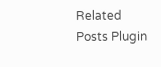Related Posts Plugin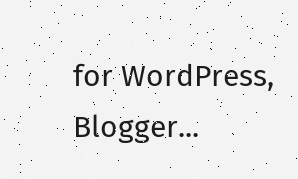for WordPress, Blogger...